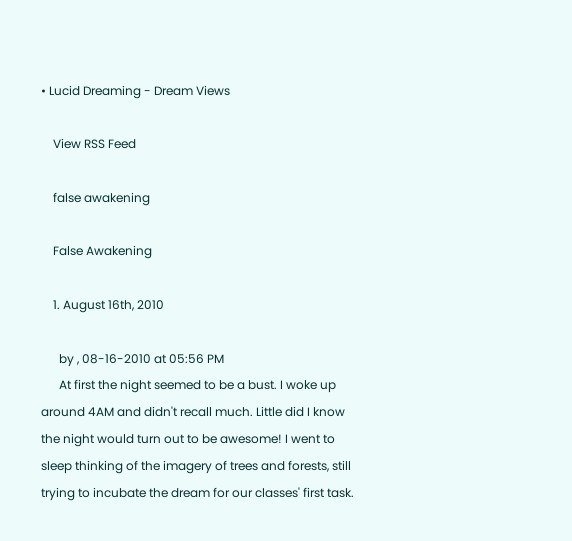• Lucid Dreaming - Dream Views

    View RSS Feed

    false awakening

    False Awakening

    1. August 16th, 2010

      by , 08-16-2010 at 05:56 PM
      At first the night seemed to be a bust. I woke up around 4AM and didn't recall much. Little did I know the night would turn out to be awesome! I went to sleep thinking of the imagery of trees and forests, still trying to incubate the dream for our classes' first task.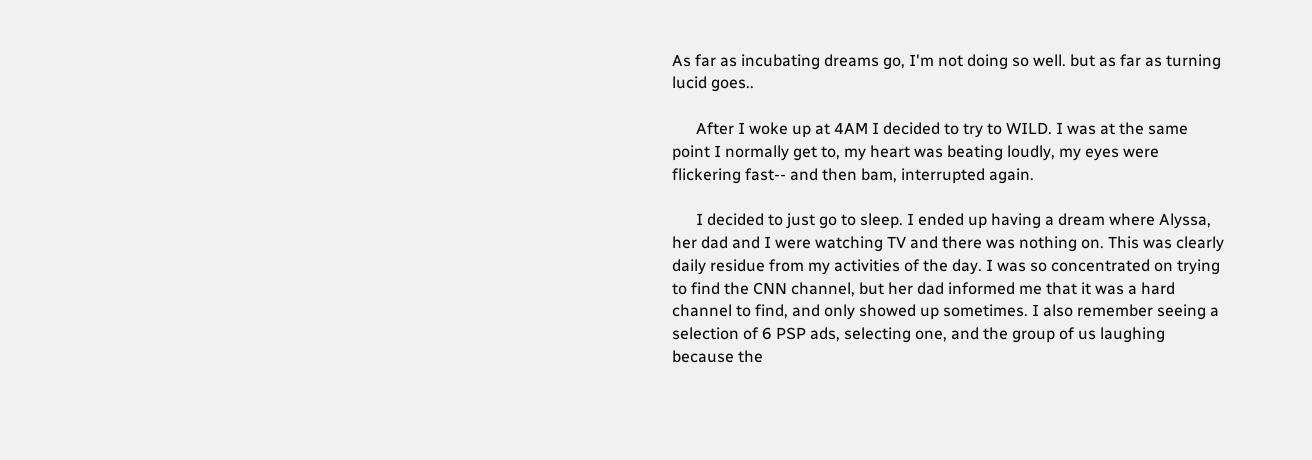As far as incubating dreams go, I'm not doing so well. but as far as turning lucid goes..

      After I woke up at 4AM I decided to try to WILD. I was at the same point I normally get to, my heart was beating loudly, my eyes were flickering fast-- and then bam, interrupted again.

      I decided to just go to sleep. I ended up having a dream where Alyssa, her dad and I were watching TV and there was nothing on. This was clearly daily residue from my activities of the day. I was so concentrated on trying to find the CNN channel, but her dad informed me that it was a hard channel to find, and only showed up sometimes. I also remember seeing a selection of 6 PSP ads, selecting one, and the group of us laughing because the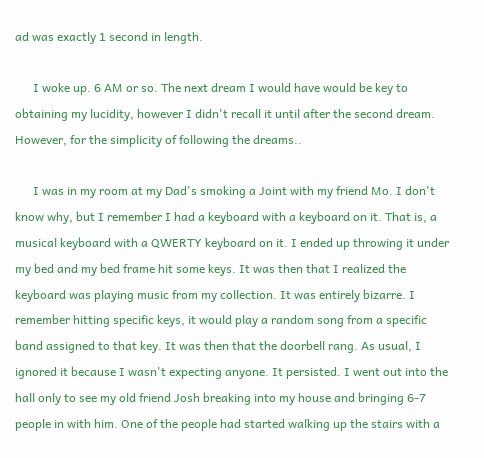ad was exactly 1 second in length.

      I woke up. 6 AM or so. The next dream I would have would be key to obtaining my lucidity, however I didn't recall it until after the second dream. However, for the simplicity of following the dreams..

      I was in my room at my Dad's smoking a Joint with my friend Mo. I don't know why, but I remember I had a keyboard with a keyboard on it. That is, a musical keyboard with a QWERTY keyboard on it. I ended up throwing it under my bed and my bed frame hit some keys. It was then that I realized the keyboard was playing music from my collection. It was entirely bizarre. I remember hitting specific keys, it would play a random song from a specific band assigned to that key. It was then that the doorbell rang. As usual, I ignored it because I wasn't expecting anyone. It persisted. I went out into the hall only to see my old friend Josh breaking into my house and bringing 6-7 people in with him. One of the people had started walking up the stairs with a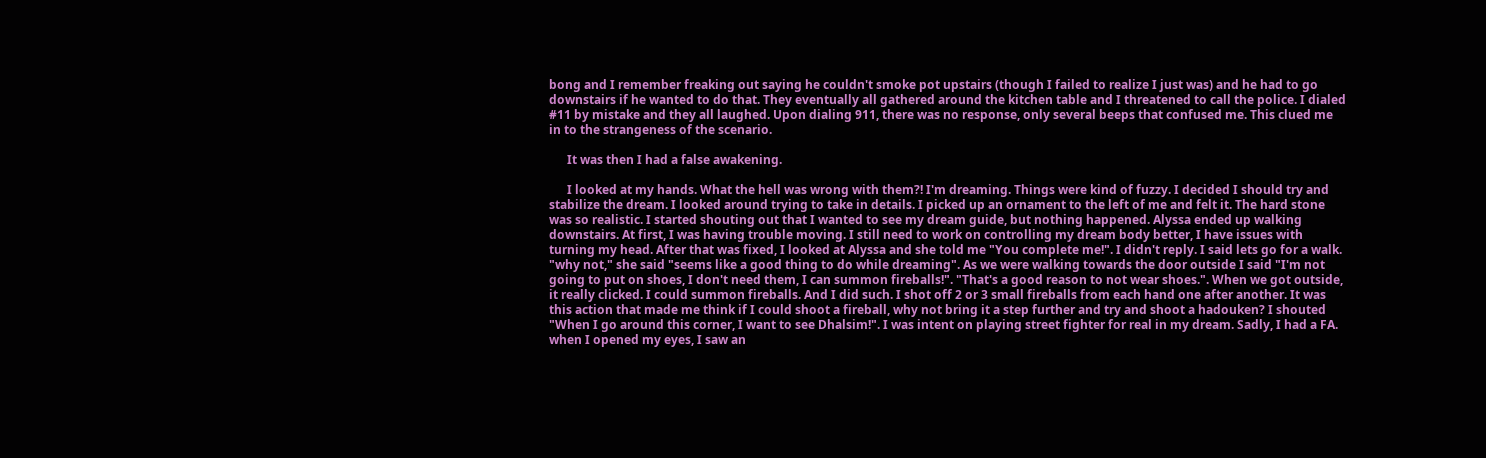bong and I remember freaking out saying he couldn't smoke pot upstairs (though I failed to realize I just was) and he had to go downstairs if he wanted to do that. They eventually all gathered around the kitchen table and I threatened to call the police. I dialed #11 by mistake and they all laughed. Upon dialing 911, there was no response, only several beeps that confused me. This clued me in to the strangeness of the scenario.

      It was then I had a false awakening.

      I looked at my hands. What the hell was wrong with them?! I'm dreaming. Things were kind of fuzzy. I decided I should try and stabilize the dream. I looked around trying to take in details. I picked up an ornament to the left of me and felt it. The hard stone was so realistic. I started shouting out that I wanted to see my dream guide, but nothing happened. Alyssa ended up walking downstairs. At first, I was having trouble moving. I still need to work on controlling my dream body better, I have issues with turning my head. After that was fixed, I looked at Alyssa and she told me "You complete me!". I didn't reply. I said lets go for a walk. "why not," she said "seems like a good thing to do while dreaming". As we were walking towards the door outside I said "I'm not going to put on shoes, I don't need them, I can summon fireballs!". "That's a good reason to not wear shoes.". When we got outside, it really clicked. I could summon fireballs. And I did such. I shot off 2 or 3 small fireballs from each hand one after another. It was this action that made me think if I could shoot a fireball, why not bring it a step further and try and shoot a hadouken? I shouted "When I go around this corner, I want to see Dhalsim!". I was intent on playing street fighter for real in my dream. Sadly, I had a FA. when I opened my eyes, I saw an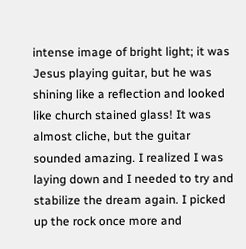intense image of bright light; it was Jesus playing guitar, but he was shining like a reflection and looked like church stained glass! It was almost cliche, but the guitar sounded amazing. I realized I was laying down and I needed to try and stabilize the dream again. I picked up the rock once more and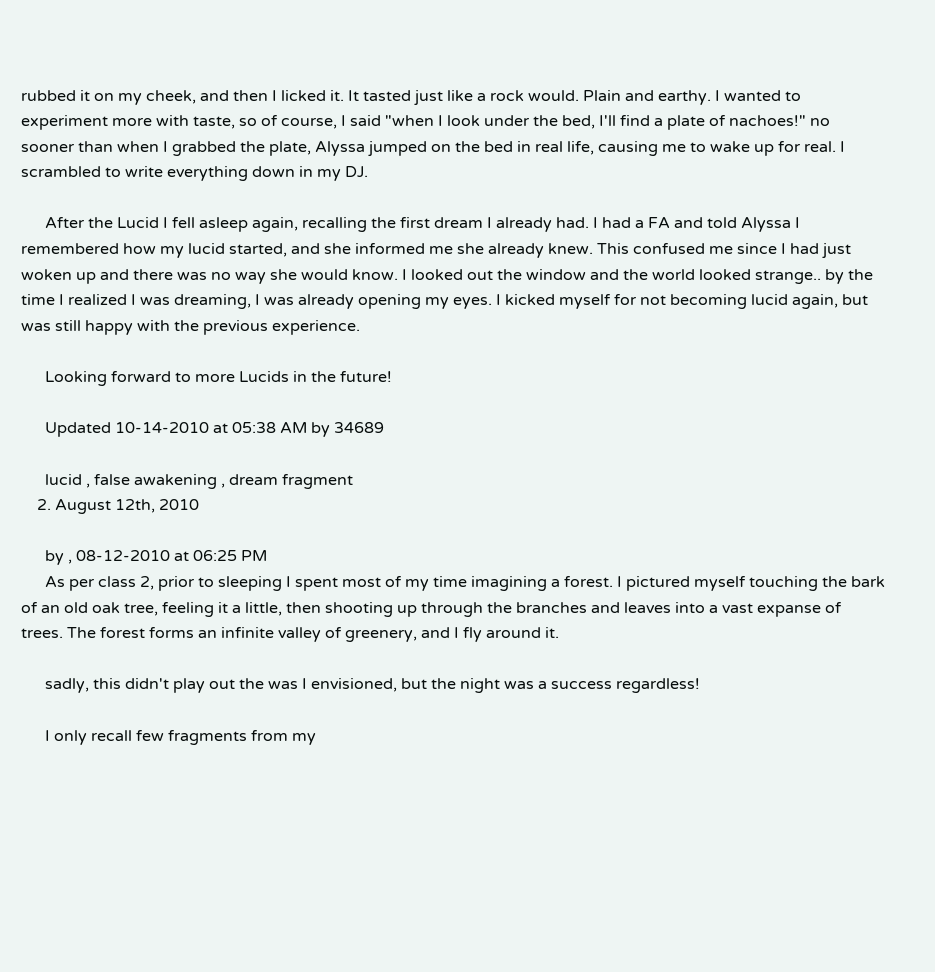rubbed it on my cheek, and then I licked it. It tasted just like a rock would. Plain and earthy. I wanted to experiment more with taste, so of course, I said "when I look under the bed, I'll find a plate of nachoes!" no sooner than when I grabbed the plate, Alyssa jumped on the bed in real life, causing me to wake up for real. I scrambled to write everything down in my DJ.

      After the Lucid I fell asleep again, recalling the first dream I already had. I had a FA and told Alyssa I remembered how my lucid started, and she informed me she already knew. This confused me since I had just woken up and there was no way she would know. I looked out the window and the world looked strange.. by the time I realized I was dreaming, I was already opening my eyes. I kicked myself for not becoming lucid again, but was still happy with the previous experience.

      Looking forward to more Lucids in the future!

      Updated 10-14-2010 at 05:38 AM by 34689

      lucid , false awakening , dream fragment
    2. August 12th, 2010

      by , 08-12-2010 at 06:25 PM
      As per class 2, prior to sleeping I spent most of my time imagining a forest. I pictured myself touching the bark of an old oak tree, feeling it a little, then shooting up through the branches and leaves into a vast expanse of trees. The forest forms an infinite valley of greenery, and I fly around it.

      sadly, this didn't play out the was I envisioned, but the night was a success regardless!

      I only recall few fragments from my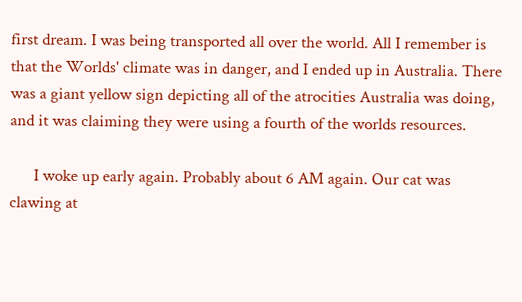first dream. I was being transported all over the world. All I remember is that the Worlds' climate was in danger, and I ended up in Australia. There was a giant yellow sign depicting all of the atrocities Australia was doing, and it was claiming they were using a fourth of the worlds resources.

      I woke up early again. Probably about 6 AM again. Our cat was clawing at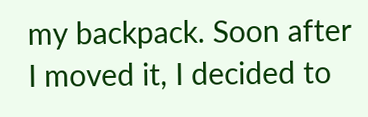my backpack. Soon after I moved it, I decided to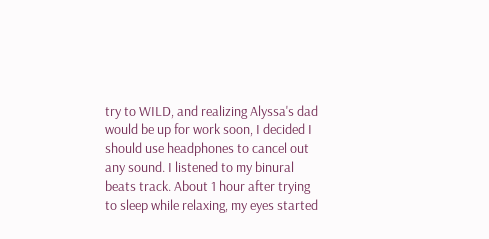try to WILD, and realizing Alyssa's dad would be up for work soon, I decided I should use headphones to cancel out any sound. I listened to my binural beats track. About 1 hour after trying to sleep while relaxing, my eyes started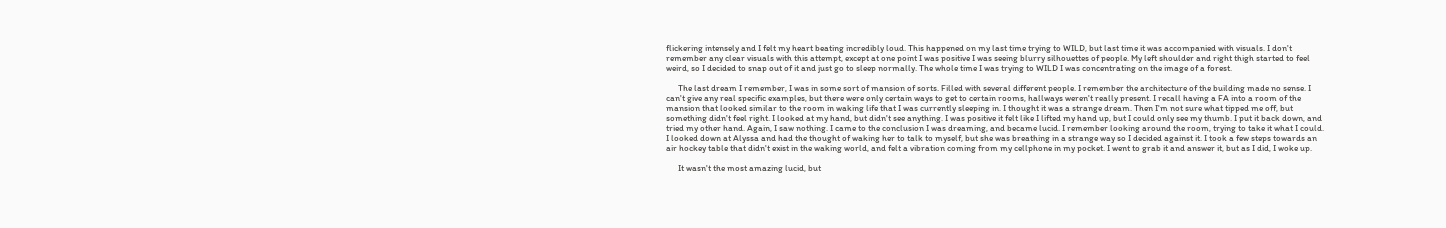flickering intensely and I felt my heart beating incredibly loud. This happened on my last time trying to WILD, but last time it was accompanied with visuals. I don't remember any clear visuals with this attempt, except at one point I was positive I was seeing blurry silhouettes of people. My left shoulder and right thigh started to feel weird, so I decided to snap out of it and just go to sleep normally. The whole time I was trying to WILD I was concentrating on the image of a forest.

      The last dream I remember, I was in some sort of mansion of sorts. Filled with several different people. I remember the architecture of the building made no sense. I can't give any real specific examples, but there were only certain ways to get to certain rooms, hallways weren't really present. I recall having a FA into a room of the mansion that looked similar to the room in waking life that I was currently sleeping in. I thought it was a strange dream. Then I'm not sure what tipped me off, but something didn't feel right. I looked at my hand, but didn't see anything. I was positive it felt like I lifted my hand up, but I could only see my thumb. I put it back down, and tried my other hand. Again, I saw nothing. I came to the conclusion I was dreaming, and became lucid. I remember looking around the room, trying to take it what I could. I looked down at Alyssa and had the thought of waking her to talk to myself, but she was breathing in a strange way so I decided against it. I took a few steps towards an air hockey table that didn't exist in the waking world, and felt a vibration coming from my cellphone in my pocket. I went to grab it and answer it, but as I did, I woke up.

      It wasn't the most amazing lucid, but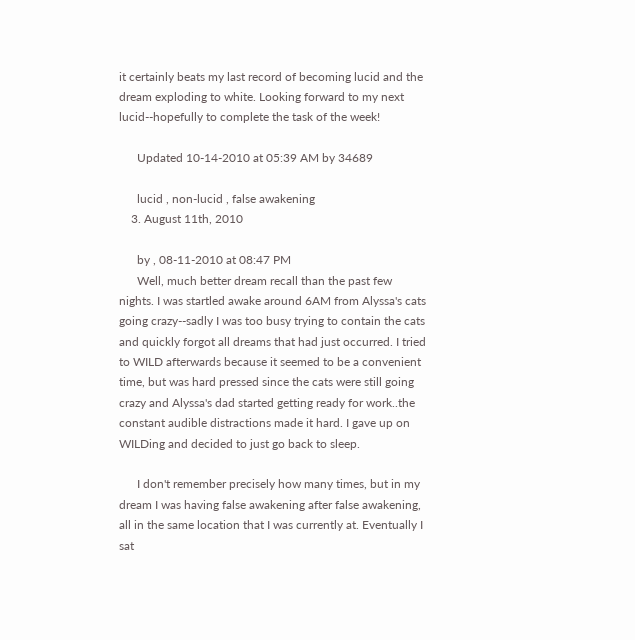it certainly beats my last record of becoming lucid and the dream exploding to white. Looking forward to my next lucid--hopefully to complete the task of the week!

      Updated 10-14-2010 at 05:39 AM by 34689

      lucid , non-lucid , false awakening
    3. August 11th, 2010

      by , 08-11-2010 at 08:47 PM
      Well, much better dream recall than the past few nights. I was startled awake around 6AM from Alyssa's cats going crazy--sadly I was too busy trying to contain the cats and quickly forgot all dreams that had just occurred. I tried to WILD afterwards because it seemed to be a convenient time, but was hard pressed since the cats were still going crazy and Alyssa's dad started getting ready for work..the constant audible distractions made it hard. I gave up on WILDing and decided to just go back to sleep.

      I don't remember precisely how many times, but in my dream I was having false awakening after false awakening, all in the same location that I was currently at. Eventually I sat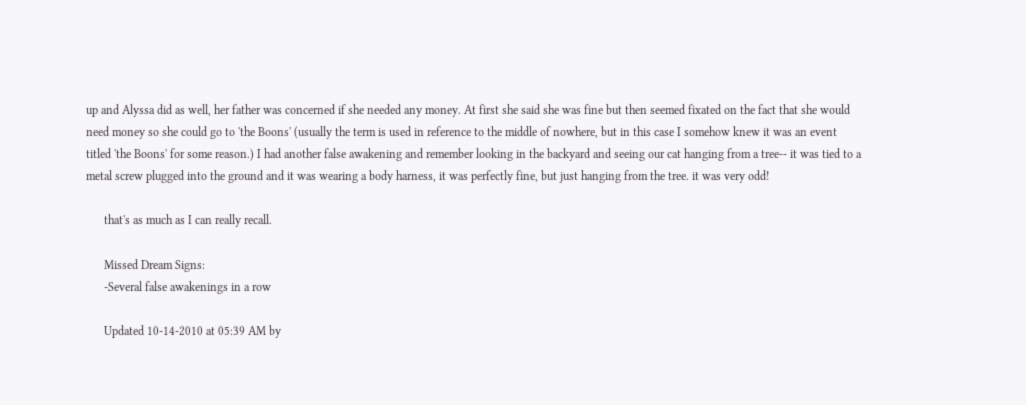up and Alyssa did as well, her father was concerned if she needed any money. At first she said she was fine but then seemed fixated on the fact that she would need money so she could go to 'the Boons' (usually the term is used in reference to the middle of nowhere, but in this case I somehow knew it was an event titled 'the Boons' for some reason.) I had another false awakening and remember looking in the backyard and seeing our cat hanging from a tree-- it was tied to a metal screw plugged into the ground and it was wearing a body harness, it was perfectly fine, but just hanging from the tree. it was very odd!

      that's as much as I can really recall.

      Missed Dream Signs:
      -Several false awakenings in a row

      Updated 10-14-2010 at 05:39 AM by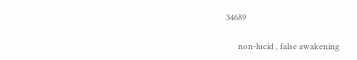34689

      non-lucid , false awakening